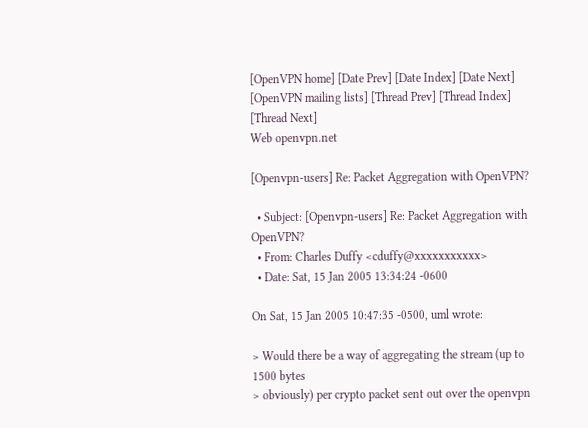[OpenVPN home] [Date Prev] [Date Index] [Date Next]
[OpenVPN mailing lists] [Thread Prev] [Thread Index] [Thread Next]
Web openvpn.net

[Openvpn-users] Re: Packet Aggregation with OpenVPN?

  • Subject: [Openvpn-users] Re: Packet Aggregation with OpenVPN?
  • From: Charles Duffy <cduffy@xxxxxxxxxxx>
  • Date: Sat, 15 Jan 2005 13:34:24 -0600

On Sat, 15 Jan 2005 10:47:35 -0500, uml wrote:

> Would there be a way of aggregating the stream (up to 1500 bytes
> obviously) per crypto packet sent out over the openvpn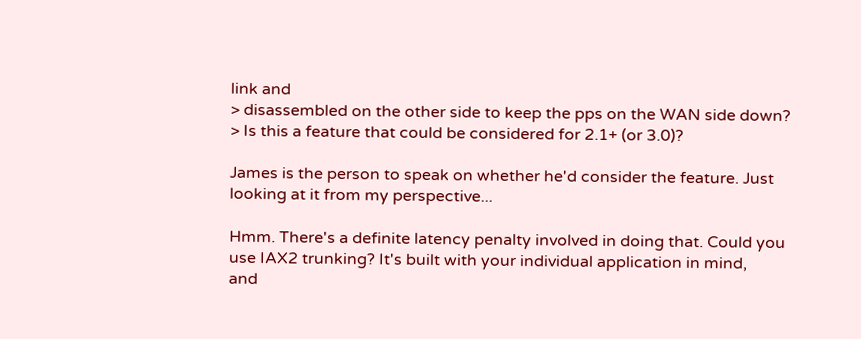link and
> disassembled on the other side to keep the pps on the WAN side down?
> Is this a feature that could be considered for 2.1+ (or 3.0)?

James is the person to speak on whether he'd consider the feature. Just
looking at it from my perspective...

Hmm. There's a definite latency penalty involved in doing that. Could you
use IAX2 trunking? It's built with your individual application in mind,
and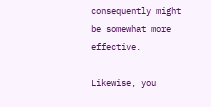consequently might be somewhat more effective.

Likewise, you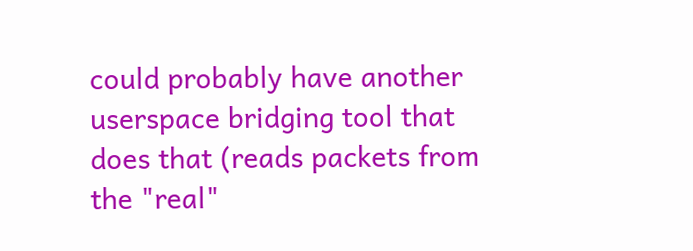could probably have another userspace bridging tool that
does that (reads packets from the "real"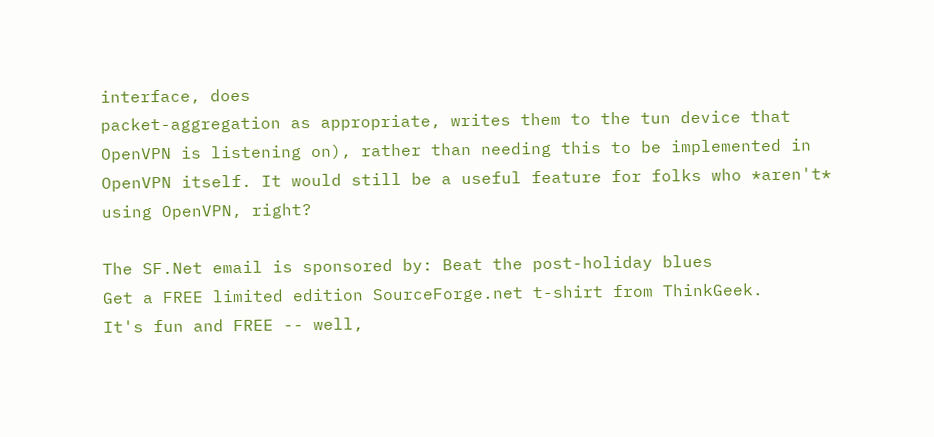interface, does
packet-aggregation as appropriate, writes them to the tun device that
OpenVPN is listening on), rather than needing this to be implemented in
OpenVPN itself. It would still be a useful feature for folks who *aren't*
using OpenVPN, right?

The SF.Net email is sponsored by: Beat the post-holiday blues
Get a FREE limited edition SourceForge.net t-shirt from ThinkGeek.
It's fun and FREE -- well,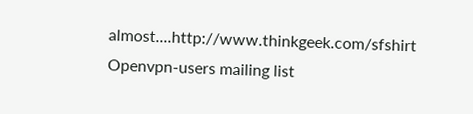almost....http://www.thinkgeek.com/sfshirt
Openvpn-users mailing list